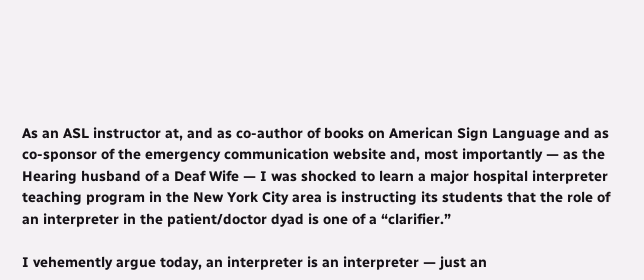As an ASL instructor at, and as co-author of books on American Sign Language and as co-sponsor of the emergency communication website and, most importantly — as the Hearing husband of a Deaf Wife — I was shocked to learn a major hospital interpreter teaching program in the New York City area is instructing its students that the role of an interpreter in the patient/doctor dyad is one of a “clarifier.”

I vehemently argue today, an interpreter is an interpreter — just an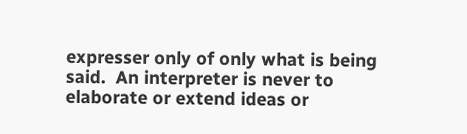expresser only of only what is being said.  An interpreter is never to elaborate or extend ideas or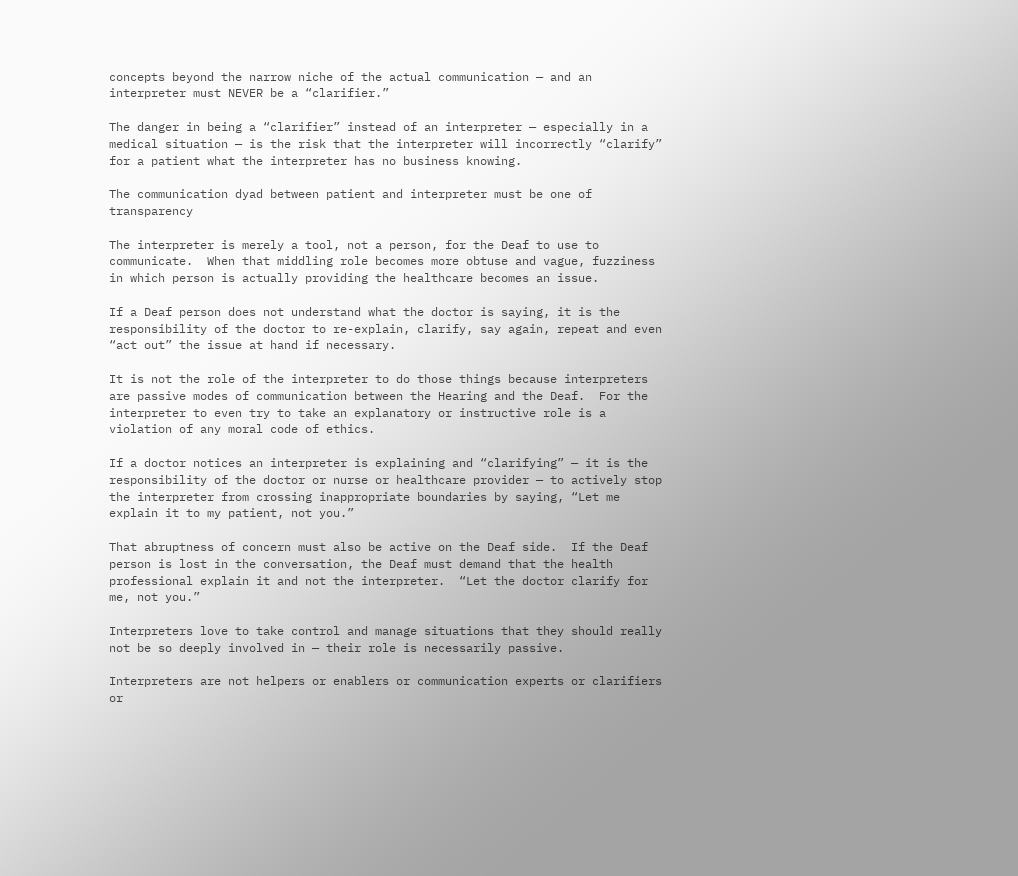concepts beyond the narrow niche of the actual communication — and an interpreter must NEVER be a “clarifier.”

The danger in being a “clarifier” instead of an interpreter — especially in a medical situation — is the risk that the interpreter will incorrectly “clarify” for a patient what the interpreter has no business knowing.

The communication dyad between patient and interpreter must be one of transparency

The interpreter is merely a tool, not a person, for the Deaf to use to communicate.  When that middling role becomes more obtuse and vague, fuzziness in which person is actually providing the healthcare becomes an issue.

If a Deaf person does not understand what the doctor is saying, it is the responsibility of the doctor to re-explain, clarify, say again, repeat and even “act out” the issue at hand if necessary.

It is not the role of the interpreter to do those things because interpreters are passive modes of communication between the Hearing and the Deaf.  For the interpreter to even try to take an explanatory or instructive role is a violation of any moral code of ethics.

If a doctor notices an interpreter is explaining and “clarifying” — it is the responsibility of the doctor or nurse or healthcare provider — to actively stop the interpreter from crossing inappropriate boundaries by saying, “Let me explain it to my patient, not you.”

That abruptness of concern must also be active on the Deaf side.  If the Deaf person is lost in the conversation, the Deaf must demand that the health professional explain it and not the interpreter.  “Let the doctor clarify for me, not you.”

Interpreters love to take control and manage situations that they should really not be so deeply involved in — their role is necessarily passive.

Interpreters are not helpers or enablers or communication experts or clarifiers or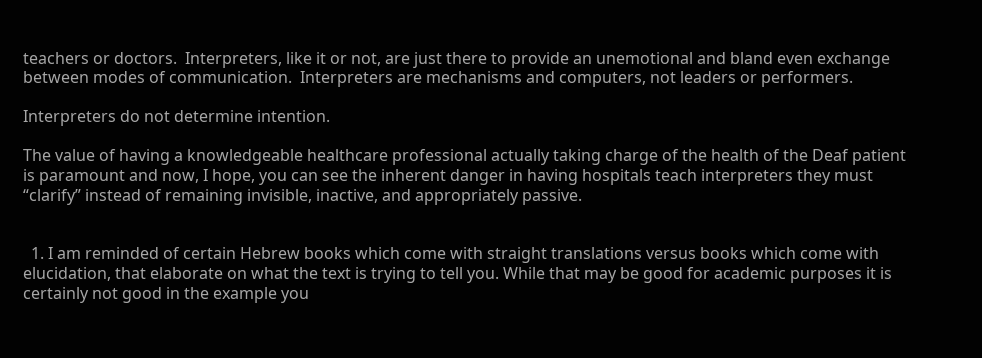teachers or doctors.  Interpreters, like it or not, are just there to provide an unemotional and bland even exchange between modes of communication.  Interpreters are mechanisms and computers, not leaders or performers.

Interpreters do not determine intention.

The value of having a knowledgeable healthcare professional actually taking charge of the health of the Deaf patient is paramount and now, I hope, you can see the inherent danger in having hospitals teach interpreters they must “clarify” instead of remaining invisible, inactive, and appropriately passive.


  1. I am reminded of certain Hebrew books which come with straight translations versus books which come with elucidation, that elaborate on what the text is trying to tell you. While that may be good for academic purposes it is certainly not good in the example you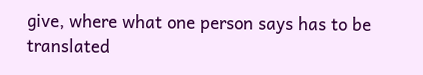give, where what one person says has to be translated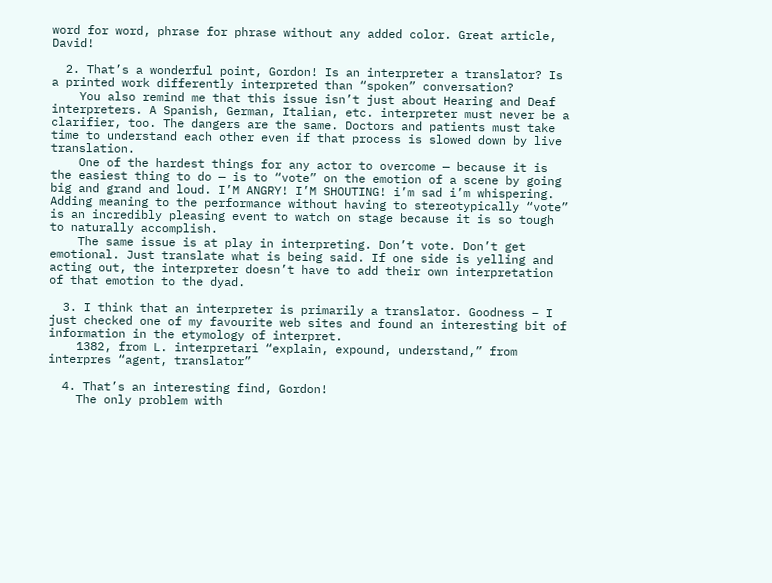word for word, phrase for phrase without any added color. Great article, David!

  2. That’s a wonderful point, Gordon! Is an interpreter a translator? Is a printed work differently interpreted than “spoken” conversation?
    You also remind me that this issue isn’t just about Hearing and Deaf interpreters. A Spanish, German, Italian, etc. interpreter must never be a clarifier, too. The dangers are the same. Doctors and patients must take time to understand each other even if that process is slowed down by live translation.
    One of the hardest things for any actor to overcome — because it is the easiest thing to do — is to “vote” on the emotion of a scene by going big and grand and loud. I’M ANGRY! I’M SHOUTING! i’m sad i’m whispering. Adding meaning to the performance without having to stereotypically “vote” is an incredibly pleasing event to watch on stage because it is so tough to naturally accomplish.
    The same issue is at play in interpreting. Don’t vote. Don’t get emotional. Just translate what is being said. If one side is yelling and acting out, the interpreter doesn’t have to add their own interpretation of that emotion to the dyad.

  3. I think that an interpreter is primarily a translator. Goodness – I just checked one of my favourite web sites and found an interesting bit of information in the etymology of interpret.
    1382, from L. interpretari “explain, expound, understand,” from interpres “agent, translator”

  4. That’s an interesting find, Gordon!
    The only problem with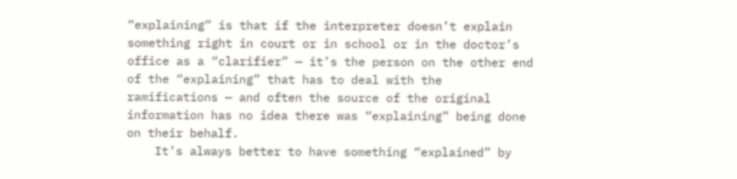“explaining” is that if the interpreter doesn’t explain something right in court or in school or in the doctor’s office as a “clarifier” — it’s the person on the other end of the “explaining” that has to deal with the ramifications — and often the source of the original information has no idea there was “explaining” being done on their behalf.
    It’s always better to have something “explained” by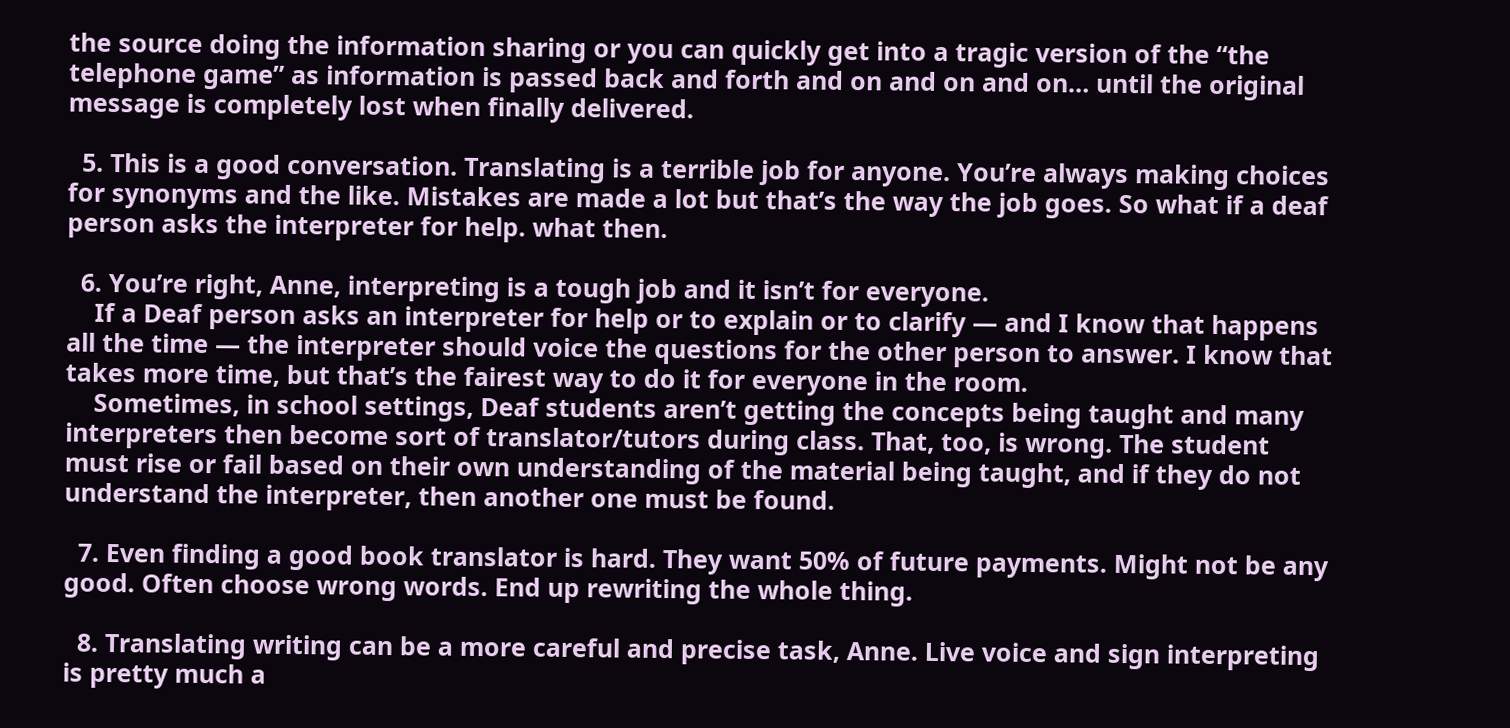the source doing the information sharing or you can quickly get into a tragic version of the “the telephone game” as information is passed back and forth and on and on and on… until the original message is completely lost when finally delivered.

  5. This is a good conversation. Translating is a terrible job for anyone. You’re always making choices for synonyms and the like. Mistakes are made a lot but that’s the way the job goes. So what if a deaf person asks the interpreter for help. what then.

  6. You’re right, Anne, interpreting is a tough job and it isn’t for everyone.
    If a Deaf person asks an interpreter for help or to explain or to clarify — and I know that happens all the time — the interpreter should voice the questions for the other person to answer. I know that takes more time, but that’s the fairest way to do it for everyone in the room.
    Sometimes, in school settings, Deaf students aren’t getting the concepts being taught and many interpreters then become sort of translator/tutors during class. That, too, is wrong. The student must rise or fail based on their own understanding of the material being taught, and if they do not understand the interpreter, then another one must be found.

  7. Even finding a good book translator is hard. They want 50% of future payments. Might not be any good. Often choose wrong words. End up rewriting the whole thing.

  8. Translating writing can be a more careful and precise task, Anne. Live voice and sign interpreting is pretty much a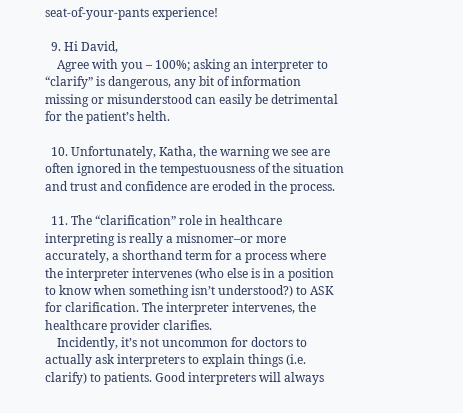seat-of-your-pants experience!

  9. Hi David,
    Agree with you – 100%; asking an interpreter to “clarify” is dangerous, any bit of information missing or misunderstood can easily be detrimental for the patient’s helth.

  10. Unfortunately, Katha, the warning we see are often ignored in the tempestuousness of the situation and trust and confidence are eroded in the process.

  11. The “clarification” role in healthcare interpreting is really a misnomer–or more accurately, a shorthand term for a process where the interpreter intervenes (who else is in a position to know when something isn’t understood?) to ASK for clarification. The interpreter intervenes, the healthcare provider clarifies.
    Incidently, it’s not uncommon for doctors to actually ask interpreters to explain things (i.e. clarify) to patients. Good interpreters will always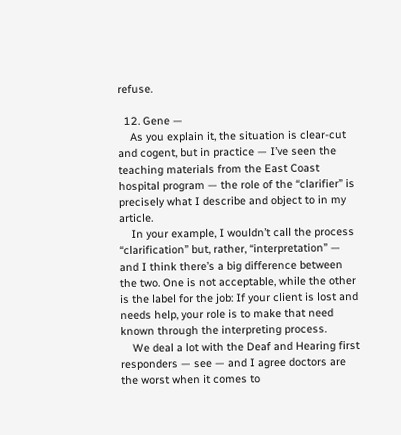refuse.

  12. Gene —
    As you explain it, the situation is clear-cut and cogent, but in practice — I’ve seen the teaching materials from the East Coast hospital program — the role of the “clarifier” is precisely what I describe and object to in my article.
    In your example, I wouldn’t call the process “clarification” but, rather, “interpretation” — and I think there’s a big difference between the two. One is not acceptable, while the other is the label for the job: If your client is lost and needs help, your role is to make that need known through the interpreting process.
    We deal a lot with the Deaf and Hearing first responders — see — and I agree doctors are the worst when it comes to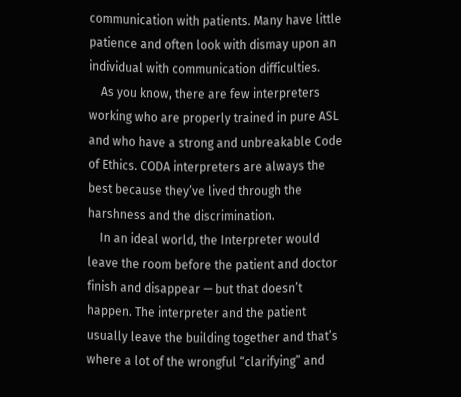communication with patients. Many have little patience and often look with dismay upon an individual with communication difficulties.
    As you know, there are few interpreters working who are properly trained in pure ASL and who have a strong and unbreakable Code of Ethics. CODA interpreters are always the best because they’ve lived through the harshness and the discrimination.
    In an ideal world, the Interpreter would leave the room before the patient and doctor finish and disappear — but that doesn’t happen. The interpreter and the patient usually leave the building together and that’s where a lot of the wrongful “clarifying” and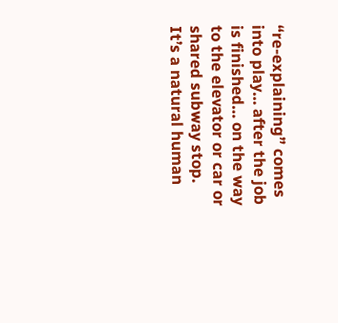“re-explaining” comes into play… after the job is finished… on the way to the elevator or car or shared subway stop. It’s a natural human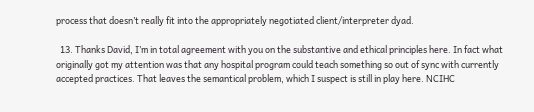process that doesn’t really fit into the appropriately negotiated client/interpreter dyad.

  13. Thanks David, I’m in total agreement with you on the substantive and ethical principles here. In fact what originally got my attention was that any hospital program could teach something so out of sync with currently accepted practices. That leaves the semantical problem, which I suspect is still in play here. NCIHC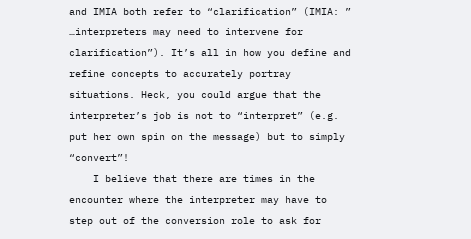and IMIA both refer to “clarification” (IMIA: ” …interpreters may need to intervene for clarification”). It’s all in how you define and refine concepts to accurately portray situations. Heck, you could argue that the interpreter’s job is not to “interpret” (e.g. put her own spin on the message) but to simply “convert”!
    I believe that there are times in the encounter where the interpreter may have to step out of the conversion role to ask for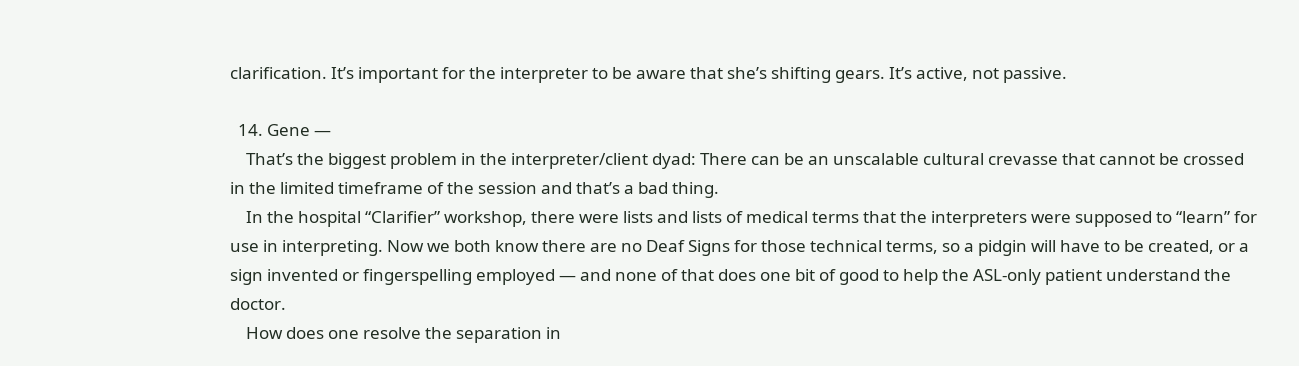clarification. It’s important for the interpreter to be aware that she’s shifting gears. It’s active, not passive.

  14. Gene —
    That’s the biggest problem in the interpreter/client dyad: There can be an unscalable cultural crevasse that cannot be crossed in the limited timeframe of the session and that’s a bad thing.
    In the hospital “Clarifier” workshop, there were lists and lists of medical terms that the interpreters were supposed to “learn” for use in interpreting. Now we both know there are no Deaf Signs for those technical terms, so a pidgin will have to be created, or a sign invented or fingerspelling employed — and none of that does one bit of good to help the ASL-only patient understand the doctor.
    How does one resolve the separation in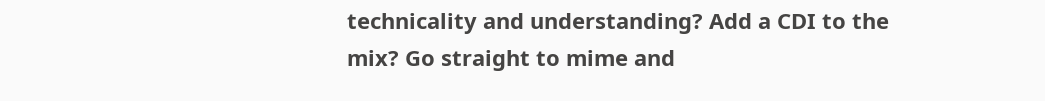technicality and understanding? Add a CDI to the mix? Go straight to mime and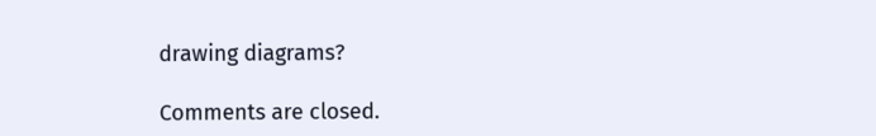drawing diagrams?

Comments are closed.